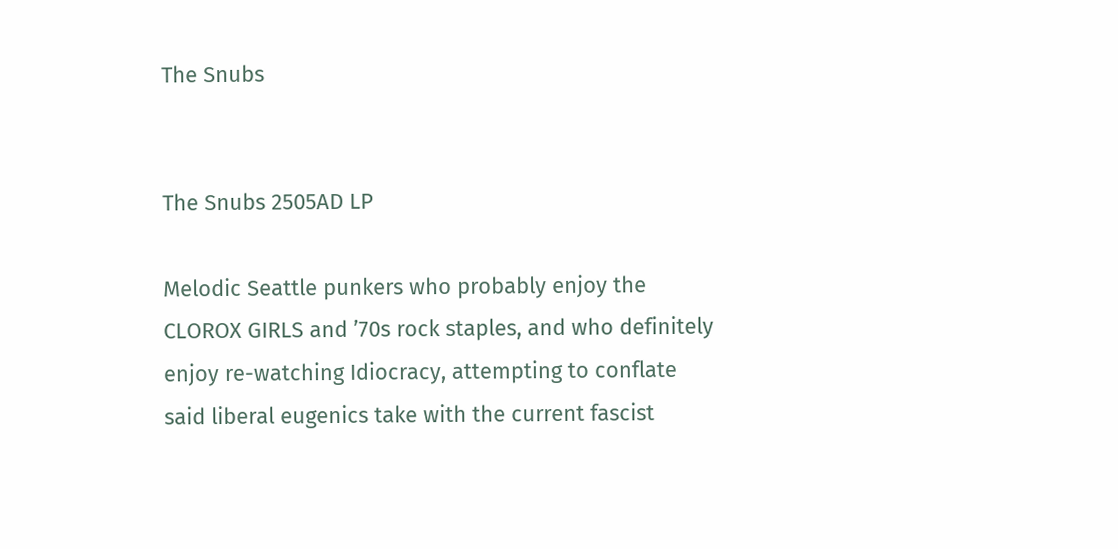The Snubs


The Snubs 2505AD LP

Melodic Seattle punkers who probably enjoy the CLOROX GIRLS and ’70s rock staples, and who definitely enjoy re-watching Idiocracy, attempting to conflate said liberal eugenics take with the current fascist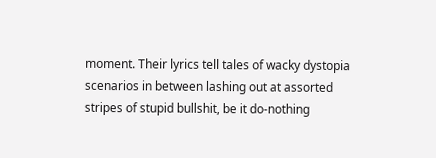moment. Their lyrics tell tales of wacky dystopia scenarios in between lashing out at assorted stripes of stupid bullshit, be it do-nothing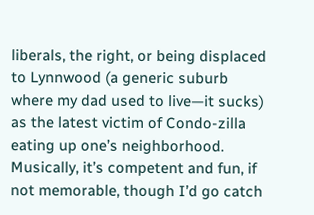liberals, the right, or being displaced to Lynnwood (a generic suburb where my dad used to live—it sucks) as the latest victim of Condo-zilla eating up one’s neighborhood. Musically, it’s competent and fun, if not memorable, though I’d go catch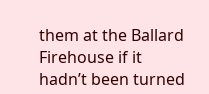them at the Ballard Firehouse if it hadn’t been turned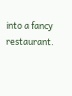into a fancy restaurant.